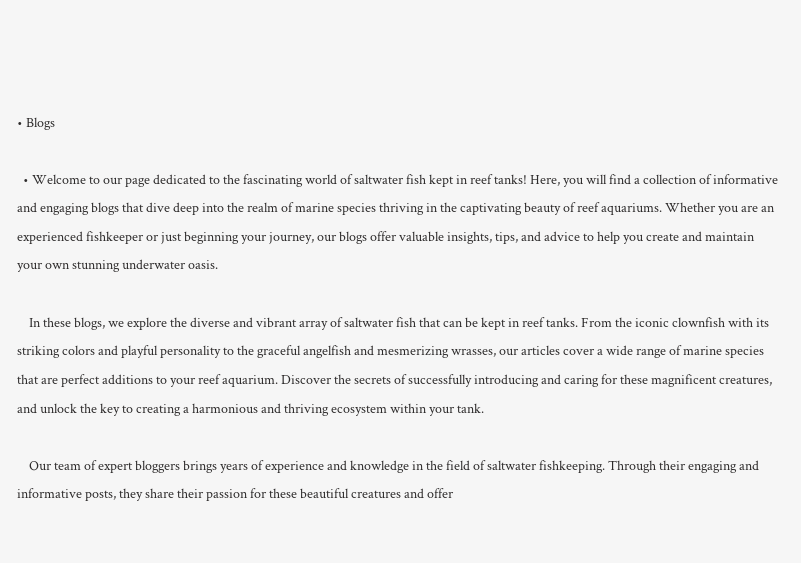• Blogs

  • Welcome to our page dedicated to the fascinating world of saltwater fish kept in reef tanks! Here, you will find a collection of informative and engaging blogs that dive deep into the realm of marine species thriving in the captivating beauty of reef aquariums. Whether you are an experienced fishkeeper or just beginning your journey, our blogs offer valuable insights, tips, and advice to help you create and maintain your own stunning underwater oasis.

    In these blogs, we explore the diverse and vibrant array of saltwater fish that can be kept in reef tanks. From the iconic clownfish with its striking colors and playful personality to the graceful angelfish and mesmerizing wrasses, our articles cover a wide range of marine species that are perfect additions to your reef aquarium. Discover the secrets of successfully introducing and caring for these magnificent creatures, and unlock the key to creating a harmonious and thriving ecosystem within your tank.

    Our team of expert bloggers brings years of experience and knowledge in the field of saltwater fishkeeping. Through their engaging and informative posts, they share their passion for these beautiful creatures and offer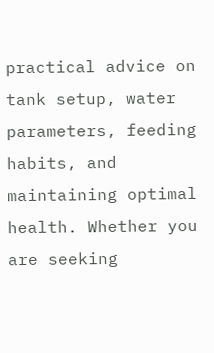practical advice on tank setup, water parameters, feeding habits, and maintaining optimal health. Whether you are seeking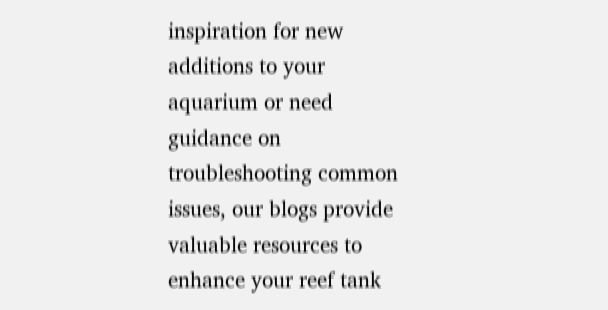inspiration for new additions to your aquarium or need guidance on troubleshooting common issues, our blogs provide valuable resources to enhance your reef tank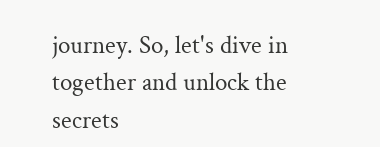journey. So, let's dive in together and unlock the secrets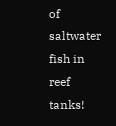of saltwater fish in reef tanks!